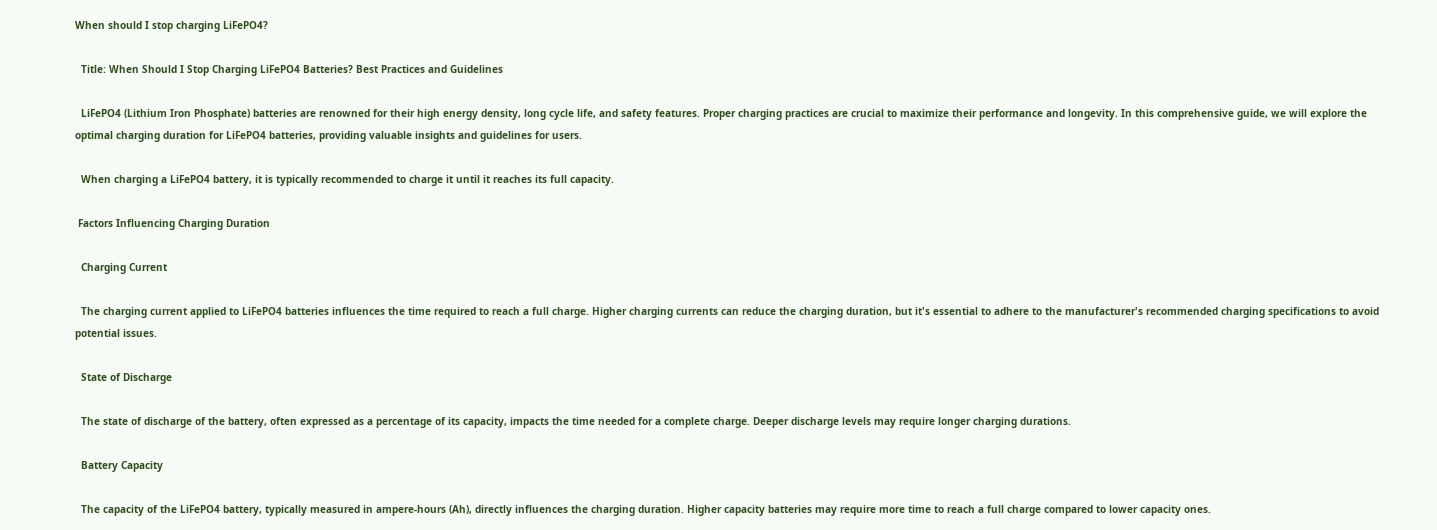When should I stop charging LiFePO4?

  Title: When Should I Stop Charging LiFePO4 Batteries? Best Practices and Guidelines

  LiFePO4 (Lithium Iron Phosphate) batteries are renowned for their high energy density, long cycle life, and safety features. Proper charging practices are crucial to maximize their performance and longevity. In this comprehensive guide, we will explore the optimal charging duration for LiFePO4 batteries, providing valuable insights and guidelines for users.

  When charging a LiFePO4 battery, it is typically recommended to charge it until it reaches its full capacity.

 Factors Influencing Charging Duration

  Charging Current

  The charging current applied to LiFePO4 batteries influences the time required to reach a full charge. Higher charging currents can reduce the charging duration, but it's essential to adhere to the manufacturer's recommended charging specifications to avoid potential issues.

  State of Discharge

  The state of discharge of the battery, often expressed as a percentage of its capacity, impacts the time needed for a complete charge. Deeper discharge levels may require longer charging durations.

  Battery Capacity

  The capacity of the LiFePO4 battery, typically measured in ampere-hours (Ah), directly influences the charging duration. Higher capacity batteries may require more time to reach a full charge compared to lower capacity ones.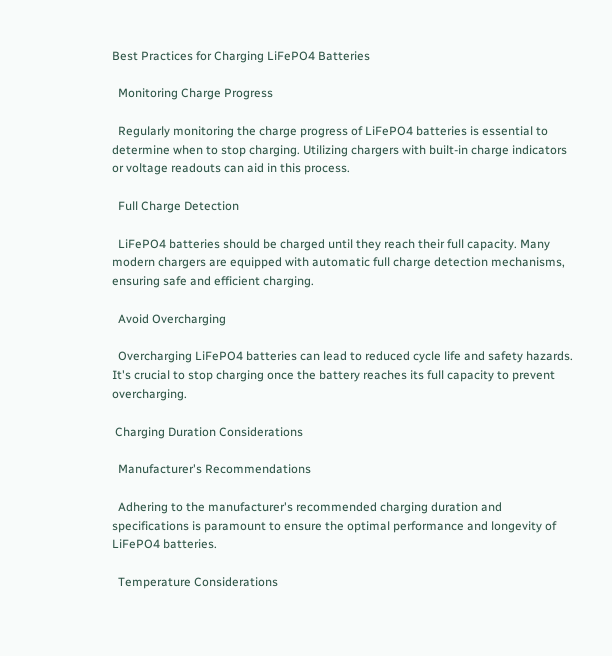Best Practices for Charging LiFePO4 Batteries

  Monitoring Charge Progress

  Regularly monitoring the charge progress of LiFePO4 batteries is essential to determine when to stop charging. Utilizing chargers with built-in charge indicators or voltage readouts can aid in this process.

  Full Charge Detection

  LiFePO4 batteries should be charged until they reach their full capacity. Many modern chargers are equipped with automatic full charge detection mechanisms, ensuring safe and efficient charging.

  Avoid Overcharging

  Overcharging LiFePO4 batteries can lead to reduced cycle life and safety hazards. It's crucial to stop charging once the battery reaches its full capacity to prevent overcharging.

 Charging Duration Considerations

  Manufacturer's Recommendations

  Adhering to the manufacturer's recommended charging duration and specifications is paramount to ensure the optimal performance and longevity of LiFePO4 batteries.

  Temperature Considerations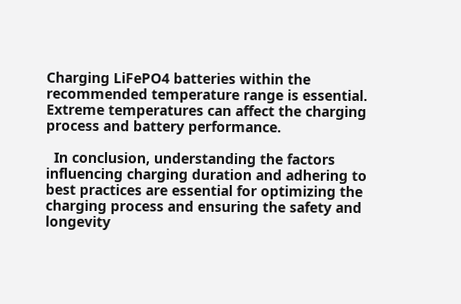Charging LiFePO4 batteries within the recommended temperature range is essential. Extreme temperatures can affect the charging process and battery performance.

  In conclusion, understanding the factors influencing charging duration and adhering to best practices are essential for optimizing the charging process and ensuring the safety and longevity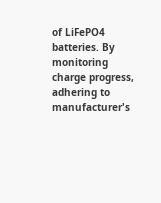of LiFePO4 batteries. By monitoring charge progress, adhering to manufacturer's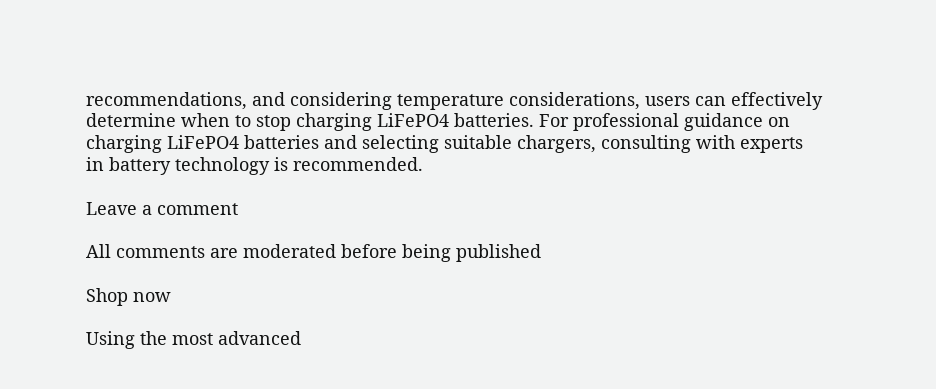recommendations, and considering temperature considerations, users can effectively determine when to stop charging LiFePO4 batteries. For professional guidance on charging LiFePO4 batteries and selecting suitable chargers, consulting with experts in battery technology is recommended.

Leave a comment

All comments are moderated before being published

Shop now

Using the most advanced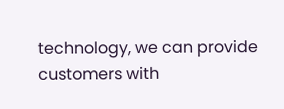technology, we can provide customers with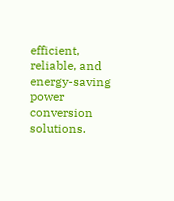efficient, reliable, and energy-saving power conversion solutions.